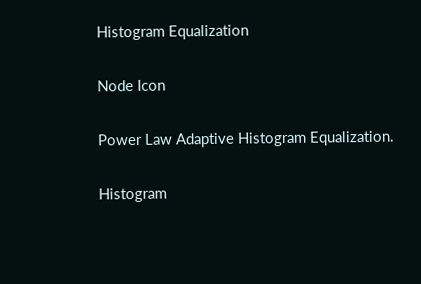Histogram Equalization

Node Icon

Power Law Adaptive Histogram Equalization.

Histogram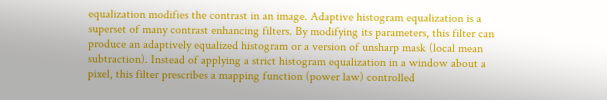equalization modifies the contrast in an image. Adaptive histogram equalization is a superset of many contrast enhancing filters. By modifying its parameters, this filter can produce an adaptively equalized histogram or a version of unsharp mask (local mean subtraction). Instead of applying a strict histogram equalization in a window about a pixel, this filter prescribes a mapping function (power law) controlled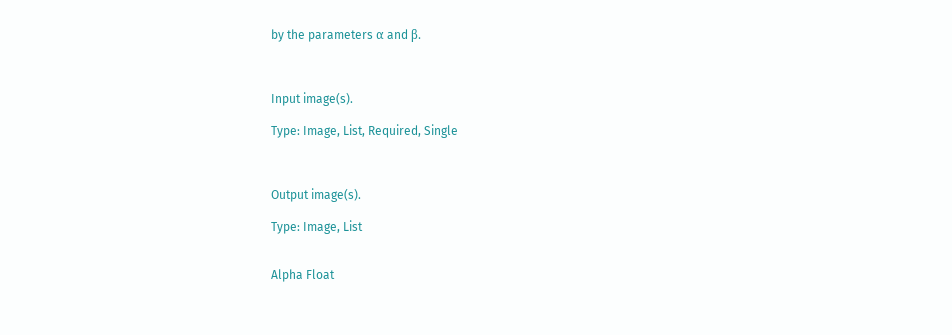by the parameters α and β.



Input image(s).

Type: Image, List, Required, Single



Output image(s).

Type: Image, List


Alpha Float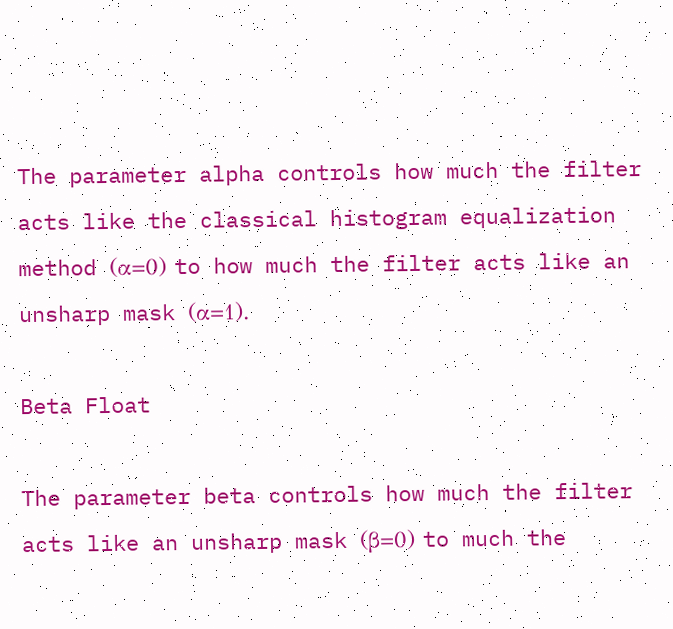The parameter alpha controls how much the filter acts like the classical histogram equalization method (α=0) to how much the filter acts like an unsharp mask (α=1).

Beta Float

The parameter beta controls how much the filter acts like an unsharp mask (β=0) to much the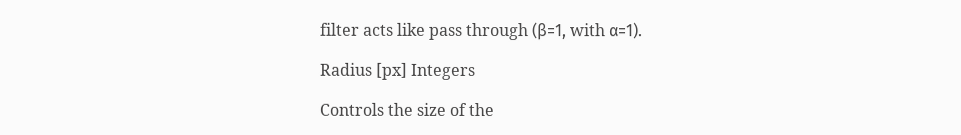filter acts like pass through (β=1, with α=1).

Radius [px] Integers

Controls the size of the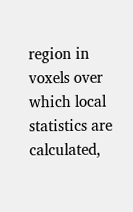region in voxels over which local statistics are calculated,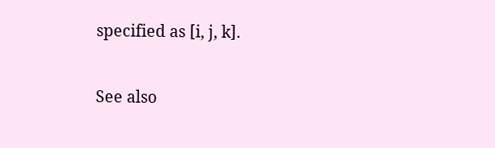specified as [i, j, k].

See also